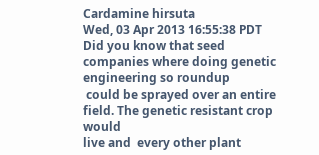Cardamine hirsuta
Wed, 03 Apr 2013 16:55:38 PDT
Did you know that seed companies where doing genetic engineering so roundup
 could be sprayed over an entire field. The genetic resistant crop would
live and  every other plant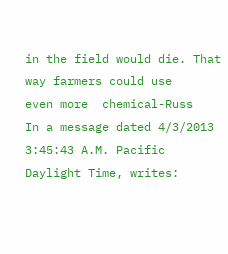in the field would die. That way farmers could use
even more  chemical-Russ
In a message dated 4/3/2013 3:45:43 A.M. Pacific Daylight Time, writes: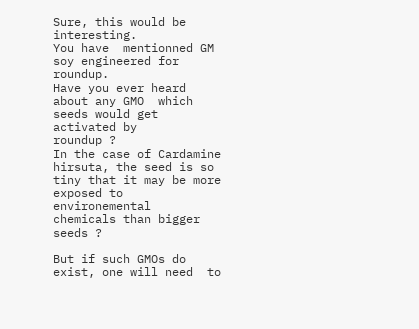Sure, this would be interesting.
You have  mentionned GM soy engineered for roundup.
Have you ever heard about any GMO  which seeds would get activated by
roundup ?
In the case of Cardamine  hirsuta, the seed is so tiny that it may be more
exposed to environemental  chemicals than bigger seeds ?

But if such GMOs do exist, one will need  to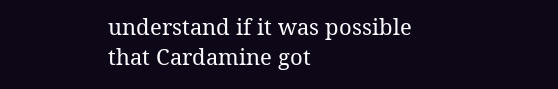understand if it was possible
that Cardamine got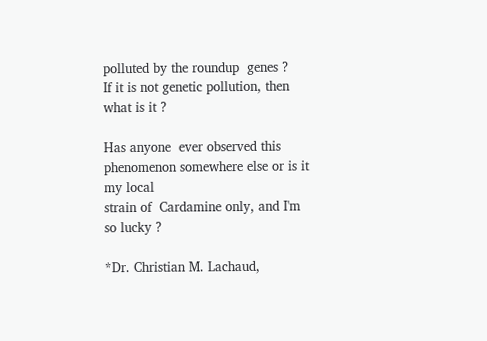polluted by the roundup  genes ?
If it is not genetic pollution, then what is it ?

Has anyone  ever observed this phenomenon somewhere else or is it my local
strain of  Cardamine only, and I'm so lucky ?

*Dr. Christian M. Lachaud,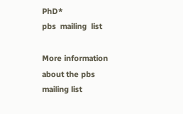PhD*
pbs  mailing  list

More information about the pbs mailing list